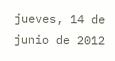jueves, 14 de junio de 2012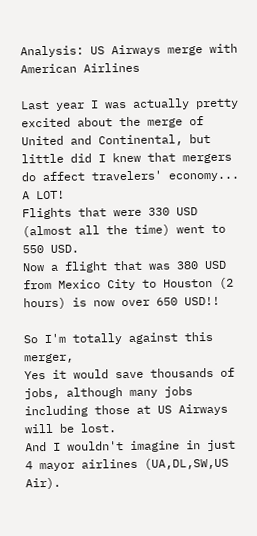Analysis: US Airways merge with American Airlines

Last year I was actually pretty excited about the merge of United and Continental, but little did I knew that mergers do affect travelers' economy... A LOT!
Flights that were 330 USD (almost all the time) went to 550 USD.
Now a flight that was 380 USD from Mexico City to Houston (2 hours) is now over 650 USD!!

So I'm totally against this merger,
Yes it would save thousands of jobs, although many jobs including those at US Airways will be lost.
And I wouldn't imagine in just 4 mayor airlines (UA,DL,SW,US Air).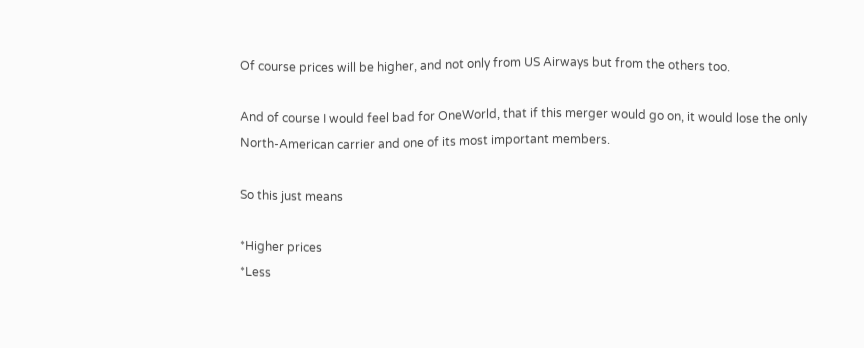Of course prices will be higher, and not only from US Airways but from the others too.

And of course I would feel bad for OneWorld, that if this merger would go on, it would lose the only North-American carrier and one of its most important members.

So this just means

*Higher prices
*Less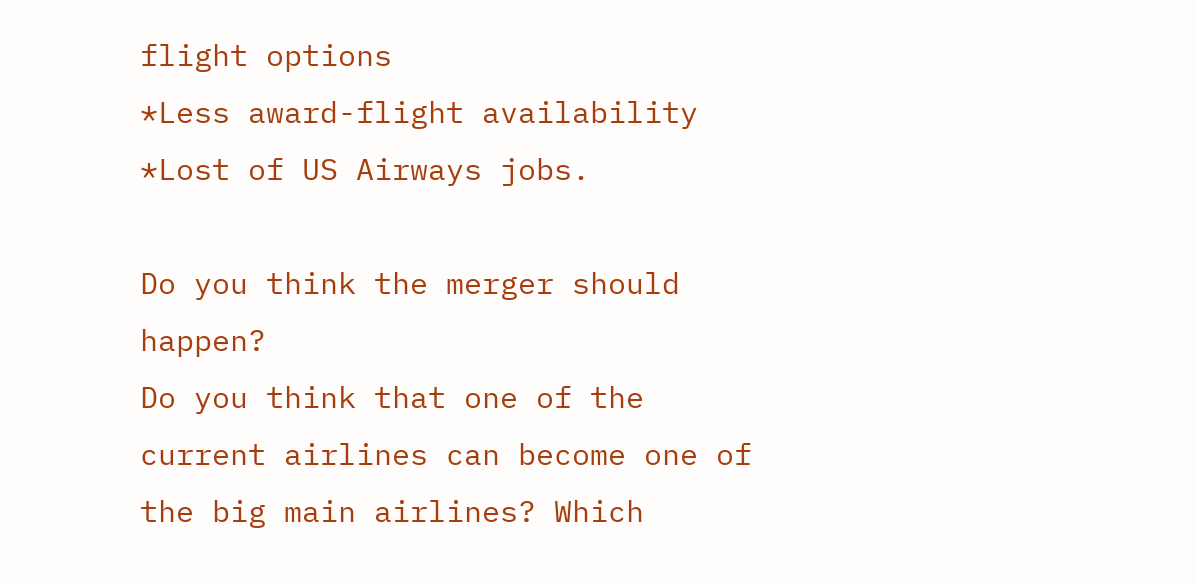flight options
*Less award-flight availability
*Lost of US Airways jobs.

Do you think the merger should happen?
Do you think that one of the current airlines can become one of the big main airlines? Which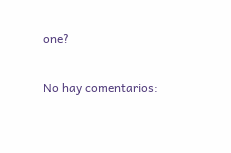one?

No hay comentarios: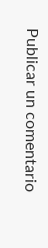Publicar un comentario